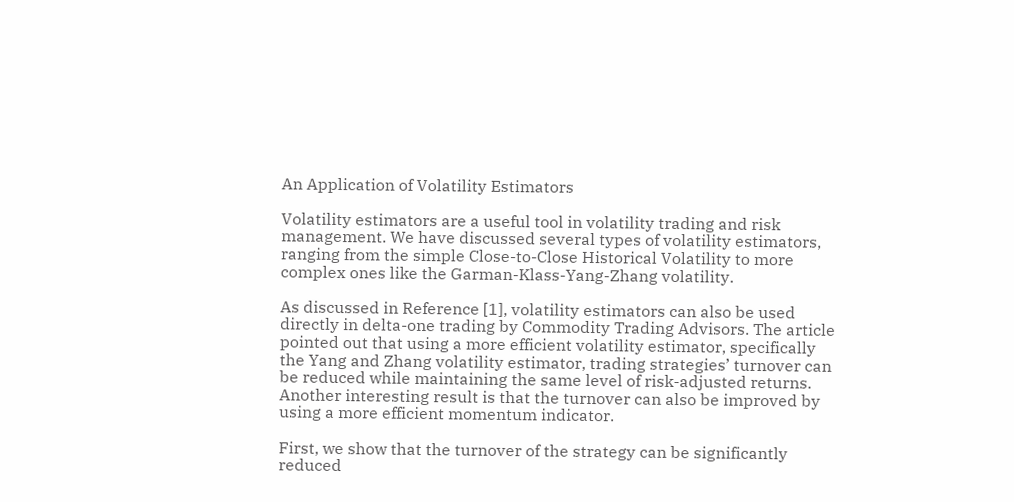An Application of Volatility Estimators

Volatility estimators are a useful tool in volatility trading and risk management. We have discussed several types of volatility estimators, ranging from the simple Close-to-Close Historical Volatility to more complex ones like the Garman-Klass-Yang-Zhang volatility.

As discussed in Reference [1], volatility estimators can also be used directly in delta-one trading by Commodity Trading Advisors. The article pointed out that using a more efficient volatility estimator, specifically the Yang and Zhang volatility estimator, trading strategies’ turnover can be reduced while maintaining the same level of risk-adjusted returns. Another interesting result is that the turnover can also be improved by using a more efficient momentum indicator.

First, we show that the turnover of the strategy can be significantly reduced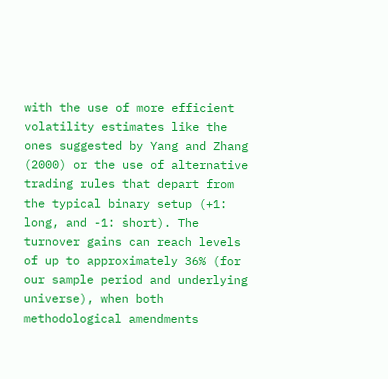with the use of more efficient volatility estimates like the ones suggested by Yang and Zhang (2000) or the use of alternative trading rules that depart from the typical binary setup (+1: long, and -1: short). The turnover gains can reach levels of up to approximately 36% (for our sample period and underlying universe), when both methodological amendments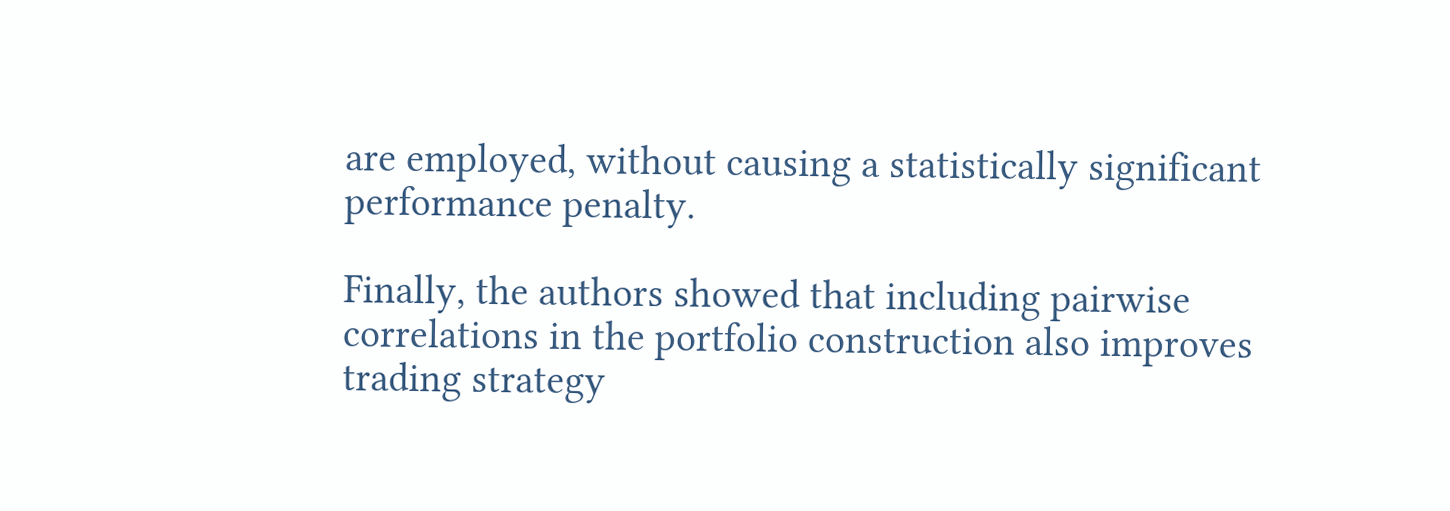are employed, without causing a statistically significant performance penalty.

Finally, the authors showed that including pairwise correlations in the portfolio construction also improves trading strategy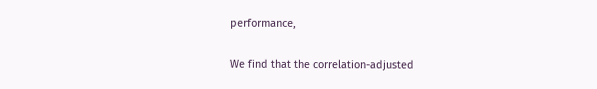performance,

We find that the correlation-adjusted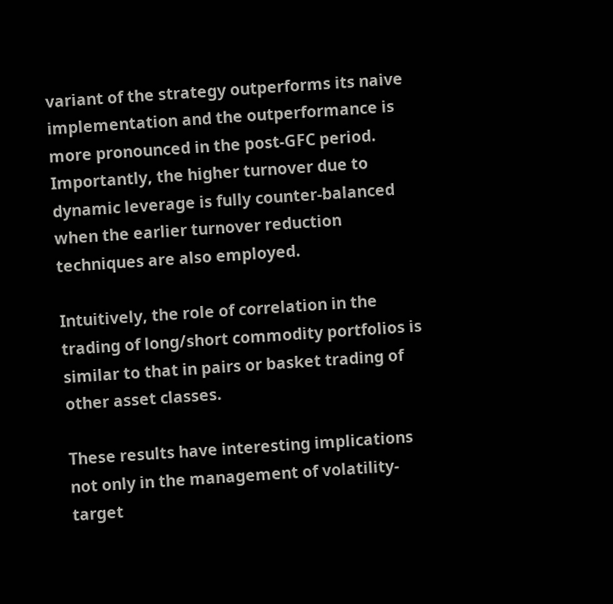variant of the strategy outperforms its naive implementation and the outperformance is more pronounced in the post-GFC period. Importantly, the higher turnover due to dynamic leverage is fully counter-balanced when the earlier turnover reduction techniques are also employed.

Intuitively, the role of correlation in the trading of long/short commodity portfolios is similar to that in pairs or basket trading of other asset classes.

These results have interesting implications not only in the management of volatility-target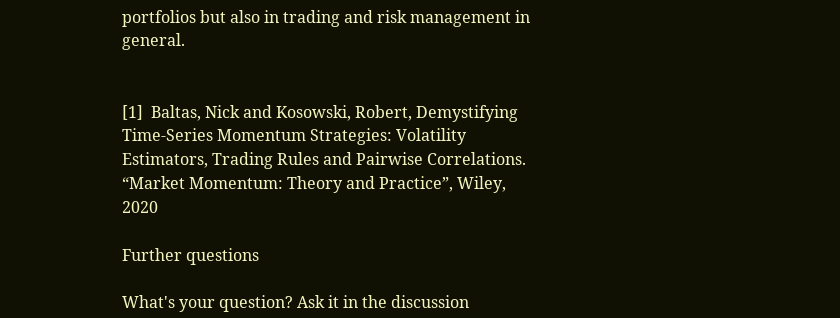portfolios but also in trading and risk management in general.


[1]  Baltas, Nick and Kosowski, Robert, Demystifying Time-Series Momentum Strategies: Volatility Estimators, Trading Rules and Pairwise Correlations. “Market Momentum: Theory and Practice”, Wiley, 2020

Further questions

What's your question? Ask it in the discussion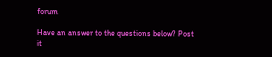forum

Have an answer to the questions below? Post it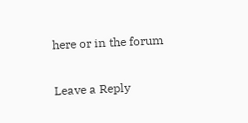here or in the forum


Leave a Reply